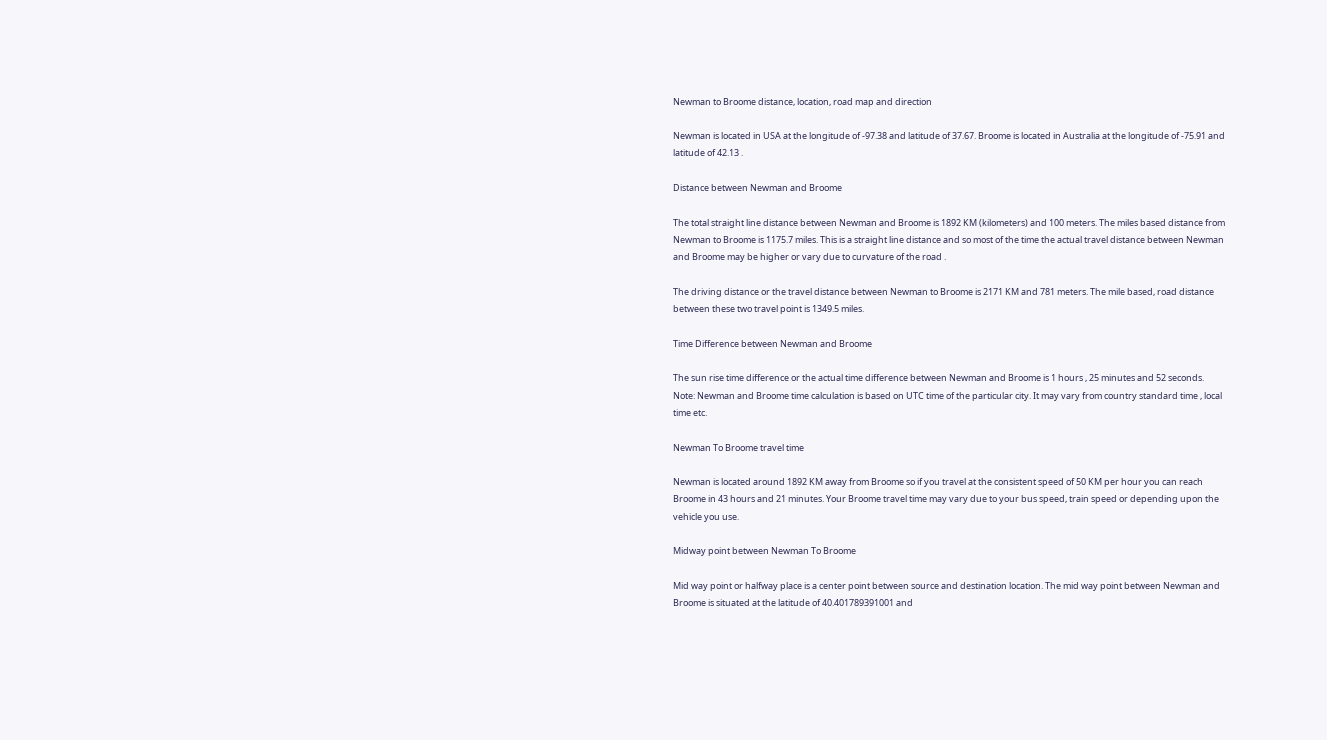Newman to Broome distance, location, road map and direction

Newman is located in USA at the longitude of -97.38 and latitude of 37.67. Broome is located in Australia at the longitude of -75.91 and latitude of 42.13 .

Distance between Newman and Broome

The total straight line distance between Newman and Broome is 1892 KM (kilometers) and 100 meters. The miles based distance from Newman to Broome is 1175.7 miles. This is a straight line distance and so most of the time the actual travel distance between Newman and Broome may be higher or vary due to curvature of the road .

The driving distance or the travel distance between Newman to Broome is 2171 KM and 781 meters. The mile based, road distance between these two travel point is 1349.5 miles.

Time Difference between Newman and Broome

The sun rise time difference or the actual time difference between Newman and Broome is 1 hours , 25 minutes and 52 seconds. Note: Newman and Broome time calculation is based on UTC time of the particular city. It may vary from country standard time , local time etc.

Newman To Broome travel time

Newman is located around 1892 KM away from Broome so if you travel at the consistent speed of 50 KM per hour you can reach Broome in 43 hours and 21 minutes. Your Broome travel time may vary due to your bus speed, train speed or depending upon the vehicle you use.

Midway point between Newman To Broome

Mid way point or halfway place is a center point between source and destination location. The mid way point between Newman and Broome is situated at the latitude of 40.401789391001 and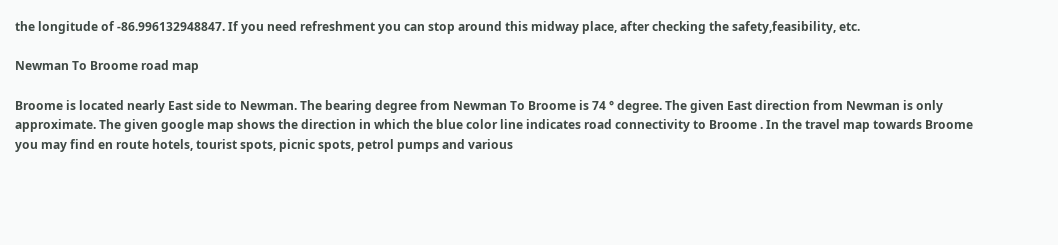the longitude of -86.996132948847. If you need refreshment you can stop around this midway place, after checking the safety,feasibility, etc.

Newman To Broome road map

Broome is located nearly East side to Newman. The bearing degree from Newman To Broome is 74 ° degree. The given East direction from Newman is only approximate. The given google map shows the direction in which the blue color line indicates road connectivity to Broome . In the travel map towards Broome you may find en route hotels, tourist spots, picnic spots, petrol pumps and various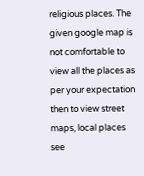religious places. The given google map is not comfortable to view all the places as per your expectation then to view street maps, local places see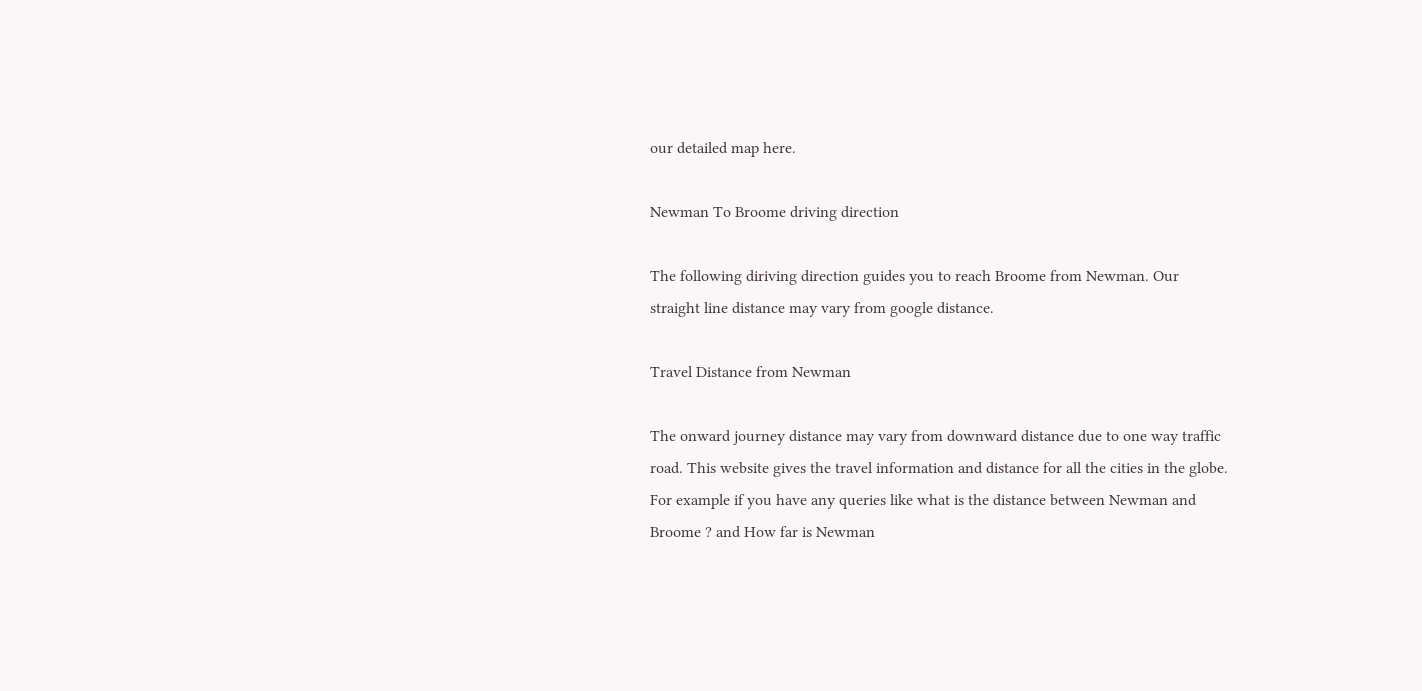our detailed map here.

Newman To Broome driving direction

The following diriving direction guides you to reach Broome from Newman. Our straight line distance may vary from google distance.

Travel Distance from Newman

The onward journey distance may vary from downward distance due to one way traffic road. This website gives the travel information and distance for all the cities in the globe. For example if you have any queries like what is the distance between Newman and Broome ? and How far is Newman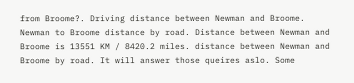from Broome?. Driving distance between Newman and Broome. Newman to Broome distance by road. Distance between Newman and Broome is 13551 KM / 8420.2 miles. distance between Newman and Broome by road. It will answer those queires aslo. Some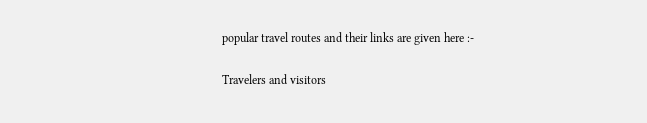popular travel routes and their links are given here :-

Travelers and visitors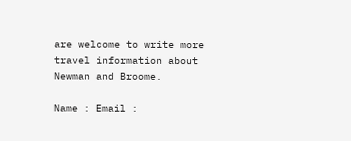are welcome to write more travel information about Newman and Broome.

Name : Email :